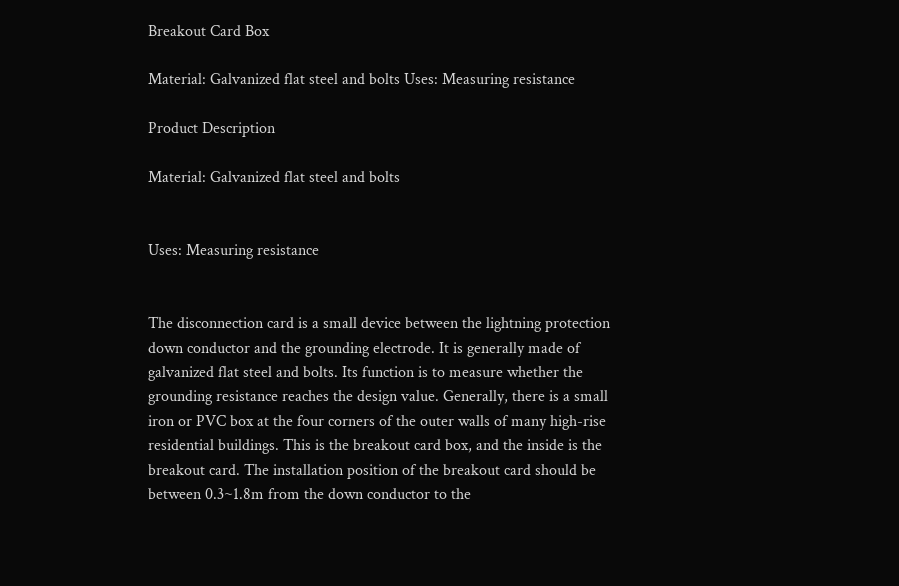Breakout Card Box

Material: Galvanized flat steel and bolts Uses: Measuring resistance

Product Description

Material: Galvanized flat steel and bolts


Uses: Measuring resistance


The disconnection card is a small device between the lightning protection down conductor and the grounding electrode. It is generally made of galvanized flat steel and bolts. Its function is to measure whether the grounding resistance reaches the design value. Generally, there is a small iron or PVC box at the four corners of the outer walls of many high-rise residential buildings. This is the breakout card box, and the inside is the breakout card. The installation position of the breakout card should be between 0.3~1.8m from the down conductor to the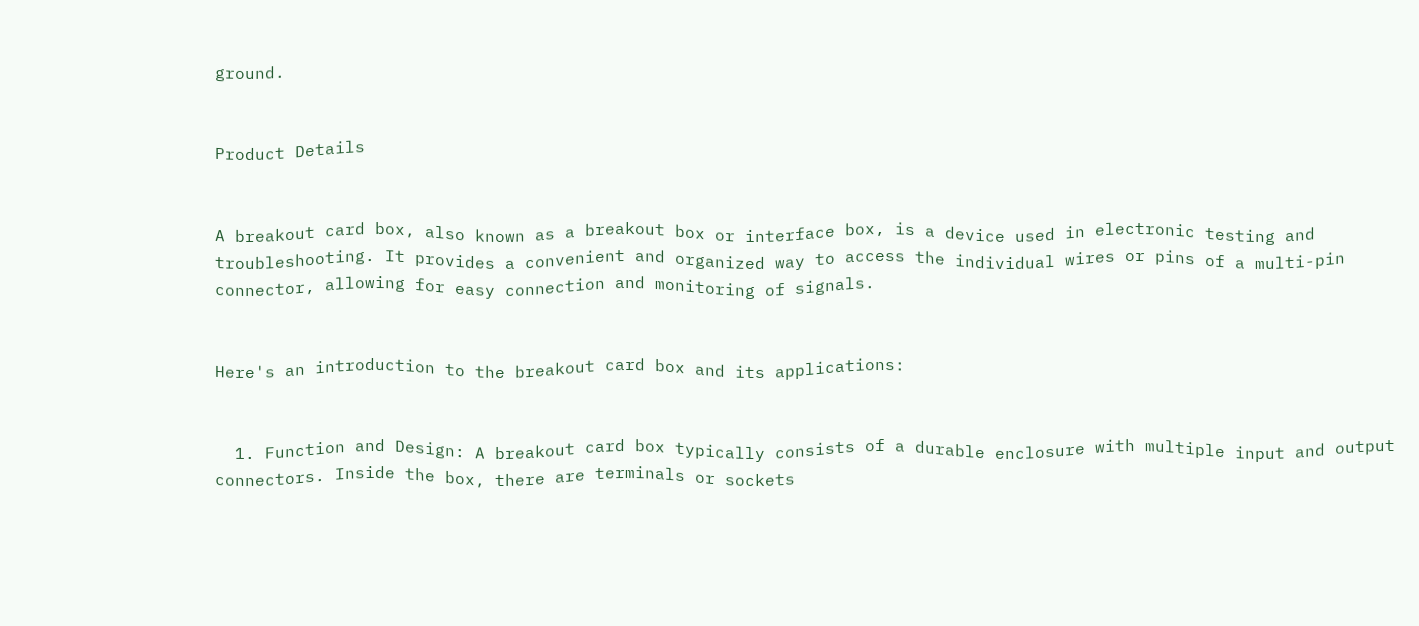ground.


Product Details


A breakout card box, also known as a breakout box or interface box, is a device used in electronic testing and troubleshooting. It provides a convenient and organized way to access the individual wires or pins of a multi-pin connector, allowing for easy connection and monitoring of signals.


Here's an introduction to the breakout card box and its applications:


  1. Function and Design: A breakout card box typically consists of a durable enclosure with multiple input and output connectors. Inside the box, there are terminals or sockets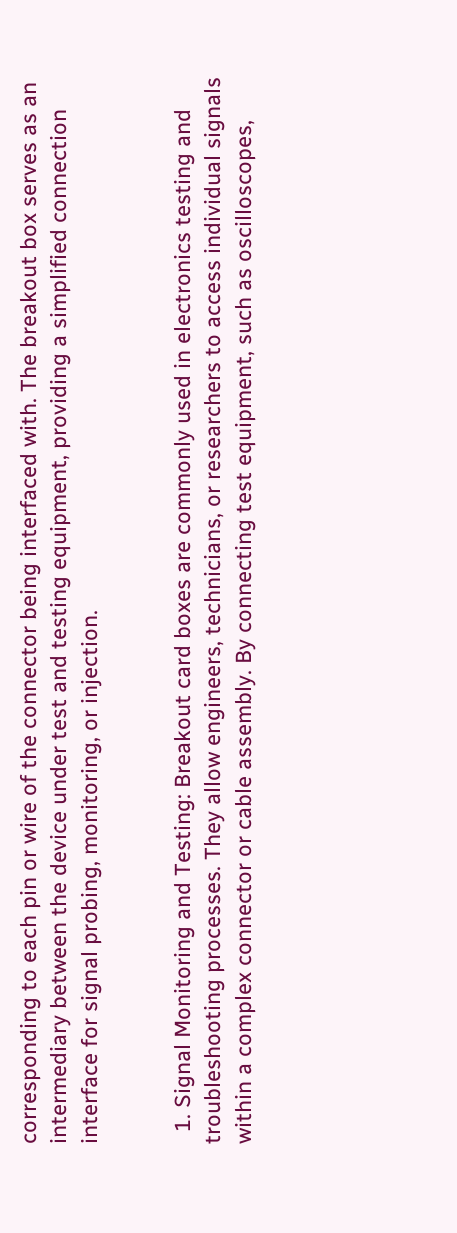corresponding to each pin or wire of the connector being interfaced with. The breakout box serves as an intermediary between the device under test and testing equipment, providing a simplified connection interface for signal probing, monitoring, or injection.


  1. Signal Monitoring and Testing: Breakout card boxes are commonly used in electronics testing and troubleshooting processes. They allow engineers, technicians, or researchers to access individual signals within a complex connector or cable assembly. By connecting test equipment, such as oscilloscopes,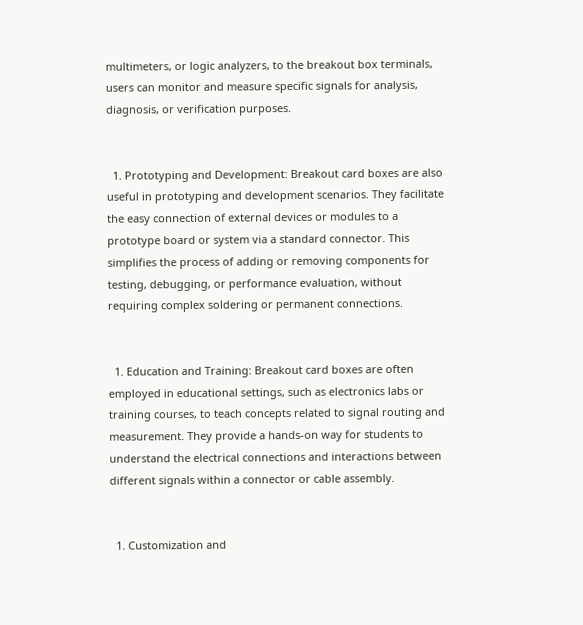multimeters, or logic analyzers, to the breakout box terminals, users can monitor and measure specific signals for analysis, diagnosis, or verification purposes.


  1. Prototyping and Development: Breakout card boxes are also useful in prototyping and development scenarios. They facilitate the easy connection of external devices or modules to a prototype board or system via a standard connector. This simplifies the process of adding or removing components for testing, debugging, or performance evaluation, without requiring complex soldering or permanent connections.


  1. Education and Training: Breakout card boxes are often employed in educational settings, such as electronics labs or training courses, to teach concepts related to signal routing and measurement. They provide a hands-on way for students to understand the electrical connections and interactions between different signals within a connector or cable assembly.


  1. Customization and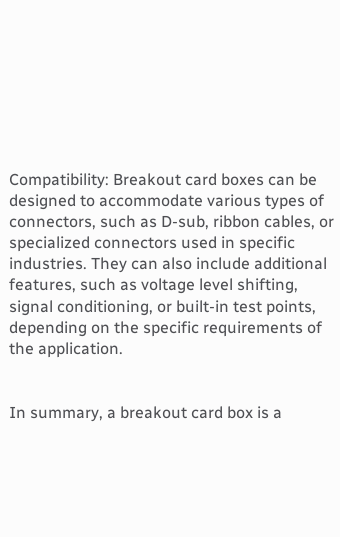Compatibility: Breakout card boxes can be designed to accommodate various types of connectors, such as D-sub, ribbon cables, or specialized connectors used in specific industries. They can also include additional features, such as voltage level shifting, signal conditioning, or built-in test points, depending on the specific requirements of the application.


In summary, a breakout card box is a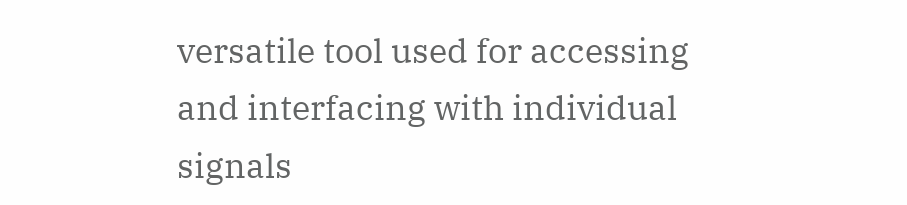versatile tool used for accessing and interfacing with individual signals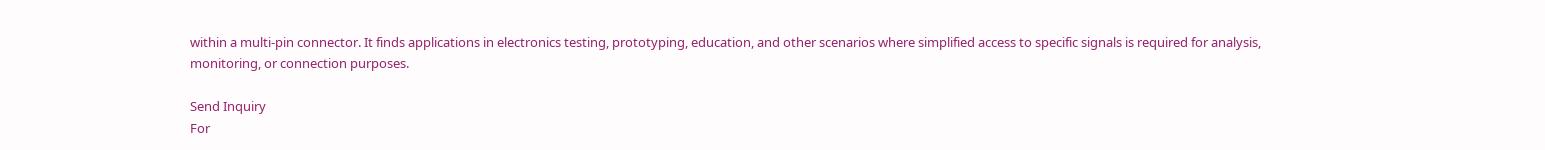within a multi-pin connector. It finds applications in electronics testing, prototyping, education, and other scenarios where simplified access to specific signals is required for analysis, monitoring, or connection purposes.

Send Inquiry
For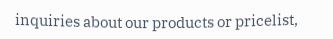inquiries about our products or pricelist,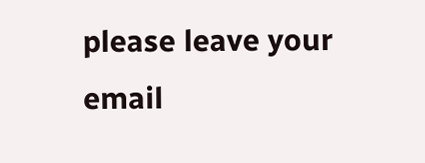please leave your email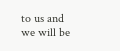to us and we will be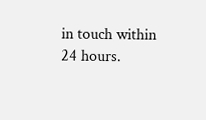in touch within 24 hours.